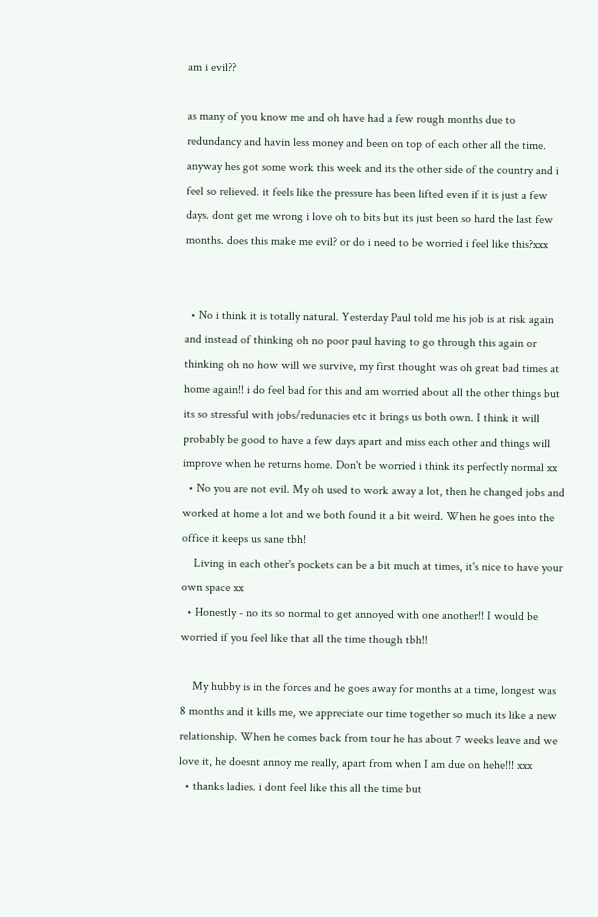am i evil??

as many of you know me and oh have had a few rough months due to redundancy and havin less money and been on top of each other all the time. anyway hes got some work this week and its the other side of the country and i feel so relieved. it feels like the pressure has been lifted even if it is just a few days. dont get me wrong i love oh to bits but its just been so hard the last few months. does this make me evil? or do i need to be worried i feel like this?xxx


  • No i think it is totally natural. Yesterday Paul told me his job is at risk again and instead of thinking oh no poor paul having to go through this again or thinking oh no how will we survive, my first thought was oh great bad times at home again!! i do feel bad for this and am worried about all the other things but its so stressful with jobs/redunacies etc it brings us both own. I think it will probably be good to have a few days apart and miss each other and things will improve when he returns home. Don't be worried i think its perfectly normal xx
  • No you are not evil. My oh used to work away a lot, then he changed jobs and worked at home a lot and we both found it a bit weird. When he goes into the office it keeps us sane tbh!
    Living in each other's pockets can be a bit much at times, it's nice to have your own space xx
  • Honestly - no its so normal to get annoyed with one another!! I would be worried if you feel like that all the time though tbh!!

    My hubby is in the forces and he goes away for months at a time, longest was 8 months and it kills me, we appreciate our time together so much its like a new relationship. When he comes back from tour he has about 7 weeks leave and we love it, he doesnt annoy me really, apart from when I am due on hehe!!! xxx
  • thanks ladies. i dont feel like this all the time but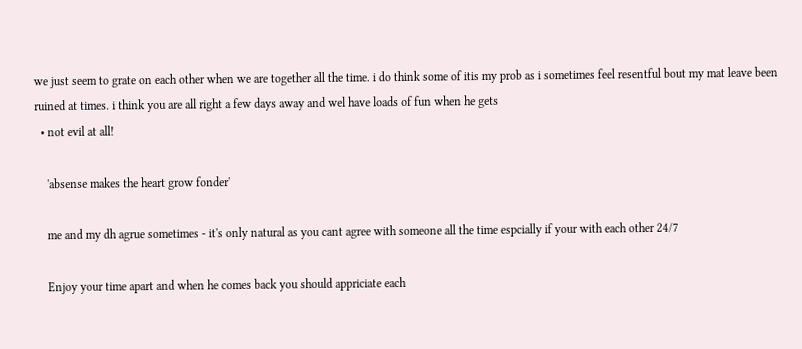we just seem to grate on each other when we are together all the time. i do think some of itis my prob as i sometimes feel resentful bout my mat leave been ruined at times. i think you are all right a few days away and wel have loads of fun when he gets
  • not evil at all!

    'absense makes the heart grow fonder'

    me and my dh agrue sometimes - it's only natural as you cant agree with someone all the time espcially if your with each other 24/7

    Enjoy your time apart and when he comes back you should appriciate each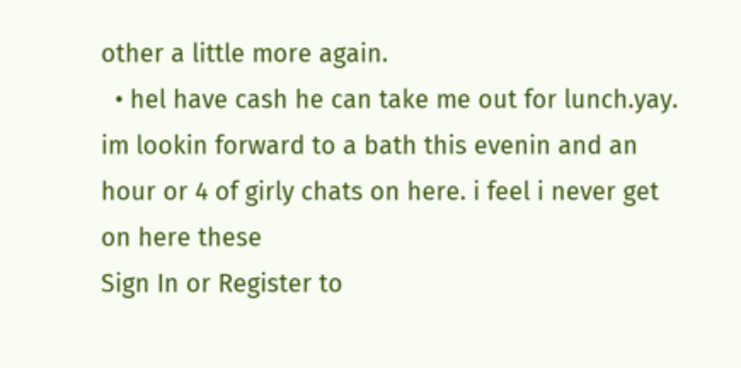other a little more again.
  • hel have cash he can take me out for lunch.yay. im lookin forward to a bath this evenin and an hour or 4 of girly chats on here. i feel i never get on here these
Sign In or Register to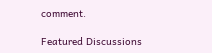comment.

Featured Discussions